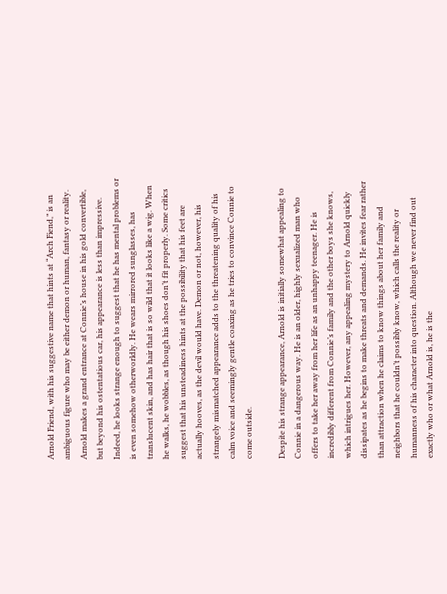Arnold Friend, with his suggestive name that hints at “Arch Fiend,” is an ambiguous figure who may be either demon or human, fantasy or reality. Arnold makes a grand entrance at Connie’s house in his gold convertible, but beyond his ostentatious car, his appearance is less than impressive. Indeed, he looks strange enough to suggest that he has mental problems or is even somehow otherworldly. He wears mirrored sunglasses, has translucent skin, and has hair that is so wild that it looks like a wig. When he walks, he wobbles, as though his shoes don’t fit properly. Some critics suggest that his unsteadiness hints at the possibility that his feet are actually hooves, as the devil would have. Demon or not, however, his strangely mismatched appearance adds to the threatening quality of his calm voice and seemingly gentle coaxing as he tries to convince Connie to come outside.

Despite his strange appearance, Arnold is initially somewhat appealing to Connie in a dangerous way. He is an older, highly sexualized man who offers to take her away from her life as an unhappy teenager. He is incredibly different from Connie’s family and the other boys she knows, which intrigues her. However, any appealing mystery to Arnold quickly dissipates as he begins to make threats and demands. He invites fear rather than attraction when he claims to know things about her family and neighbors that he couldn’t possibly know, which calls the reality or humanness of his character into question. Although we never find out exactly who or what Arnold is, he is the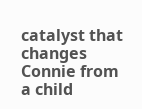catalyst that changes Connie from a child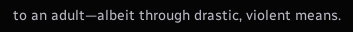to an adult—albeit through drastic, violent means.